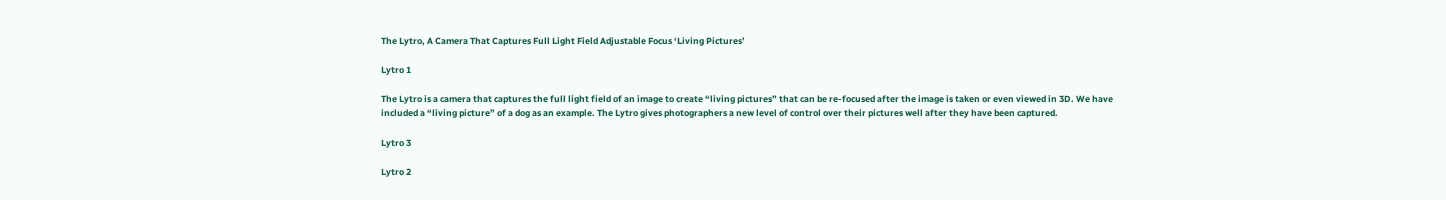The Lytro, A Camera That Captures Full Light Field Adjustable Focus ‘Living Pictures’

Lytro 1

The Lytro is a camera that captures the full light field of an image to create “living pictures” that can be re-focused after the image is taken or even viewed in 3D. We have included a “living picture” of a dog as an example. The Lytro gives photographers a new level of control over their pictures well after they have been captured.

Lytro 3

Lytro 2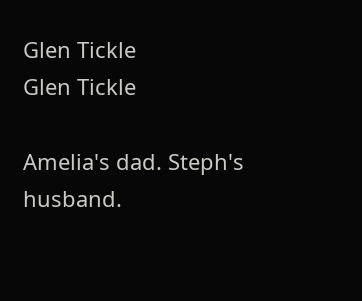Glen Tickle
Glen Tickle

Amelia's dad. Steph's husband.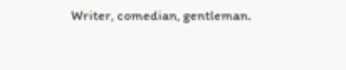Writer, comedian, gentleman.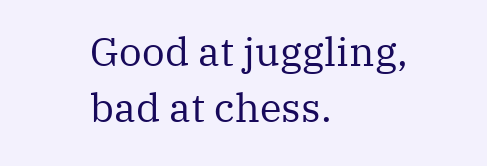Good at juggling, bad at chess.